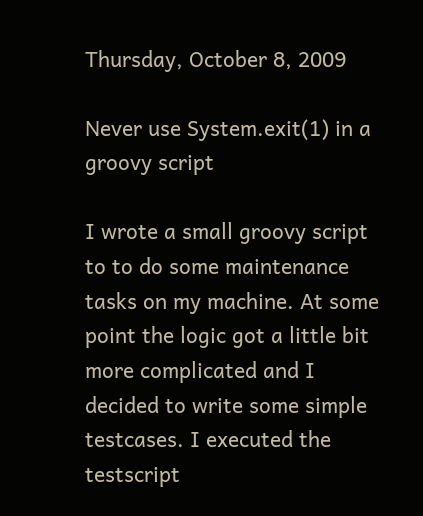Thursday, October 8, 2009

Never use System.exit(1) in a groovy script

I wrote a small groovy script to to do some maintenance tasks on my machine. At some point the logic got a little bit more complicated and I decided to write some simple testcases. I executed the testscript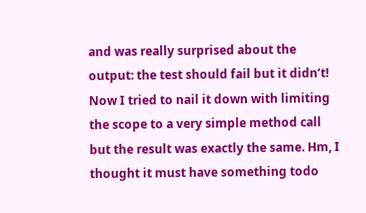and was really surprised about the output: the test should fail but it didn‘t! Now I tried to nail it down with limiting the scope to a very simple method call but the result was exactly the same. Hm, I thought it must have something todo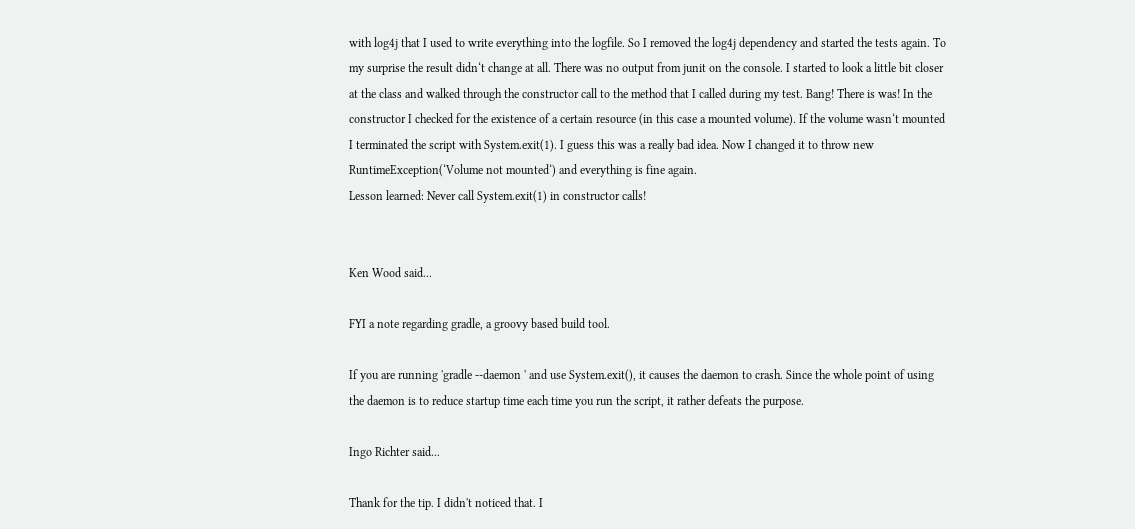with log4j that I used to write everything into the logfile. So I removed the log4j dependency and started the tests again. To my surprise the result didn‘t change at all. There was no output from junit on the console. I started to look a little bit closer at the class and walked through the constructor call to the method that I called during my test. Bang! There is was! In the constructor I checked for the existence of a certain resource (in this case a mounted volume). If the volume wasn‘t mounted I terminated the script with System.exit(1). I guess this was a really bad idea. Now I changed it to throw new RuntimeException(‘Volume not mounted‘) and everything is fine again.
Lesson learned: Never call System.exit(1) in constructor calls!


Ken Wood said...

FYI a note regarding gradle, a groovy based build tool.

If you are running 'gradle --daemon ' and use System.exit(), it causes the daemon to crash. Since the whole point of using the daemon is to reduce startup time each time you run the script, it rather defeats the purpose.

Ingo Richter said...

Thank for the tip. I didn't noticed that. I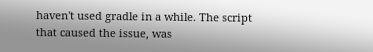haven't used gradle in a while. The script that caused the issue, was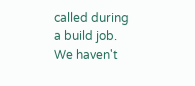called during a build job. We haven't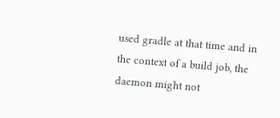used gradle at that time and in the context of a build job, the daemon might not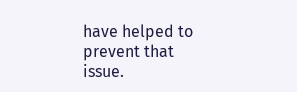have helped to prevent that issue.